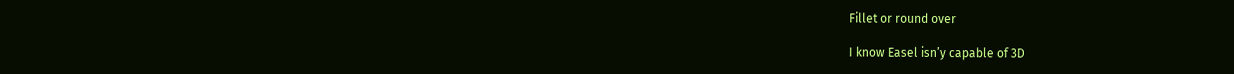Fillet or round over

I know Easel isn’y capable of 3D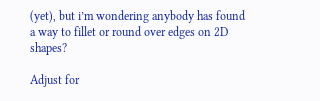(yet), but i’m wondering anybody has found a way to fillet or round over edges on 2D shapes?

Adjust for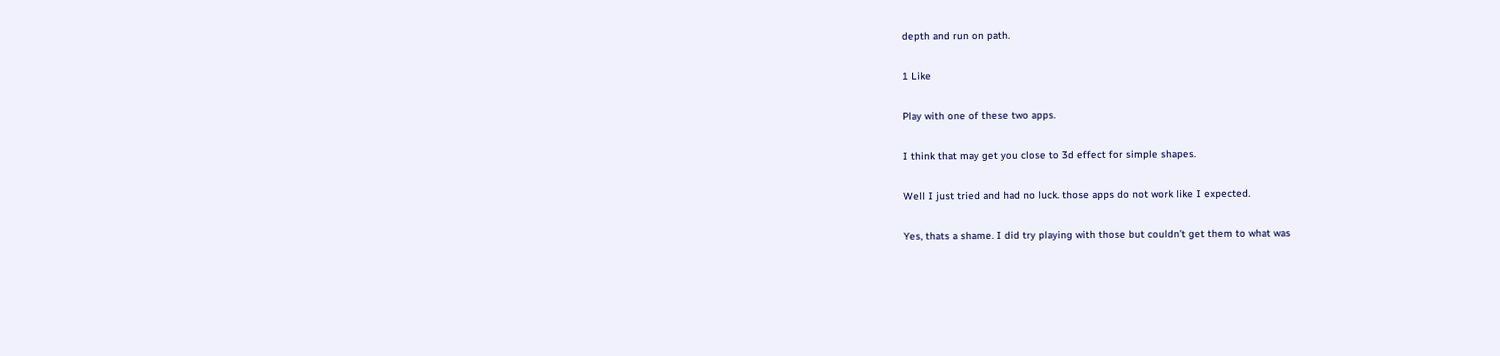depth and run on path.

1 Like

Play with one of these two apps.

I think that may get you close to 3d effect for simple shapes.

Well I just tried and had no luck. those apps do not work like I expected.

Yes, thats a shame. I did try playing with those but couldn’t get them to what was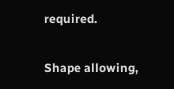required.

Shape allowing,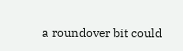a roundover bit could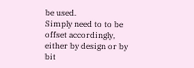be used.
Simply need to to be offset accordingly, either by design or by bit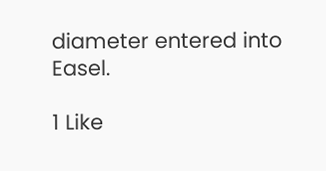diameter entered into Easel.

1 Like